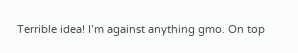Terrible idea! I’m against anything gmo. On top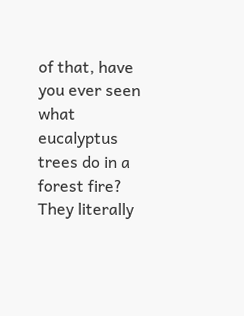of that, have you ever seen what eucalyptus trees do in a forest fire? They literally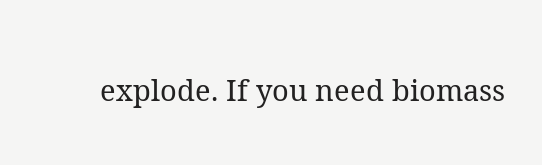explode. If you need biomass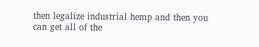then legalize industrial hemp and then you can get all of the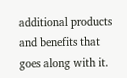additional products and benefits that goes along with it.